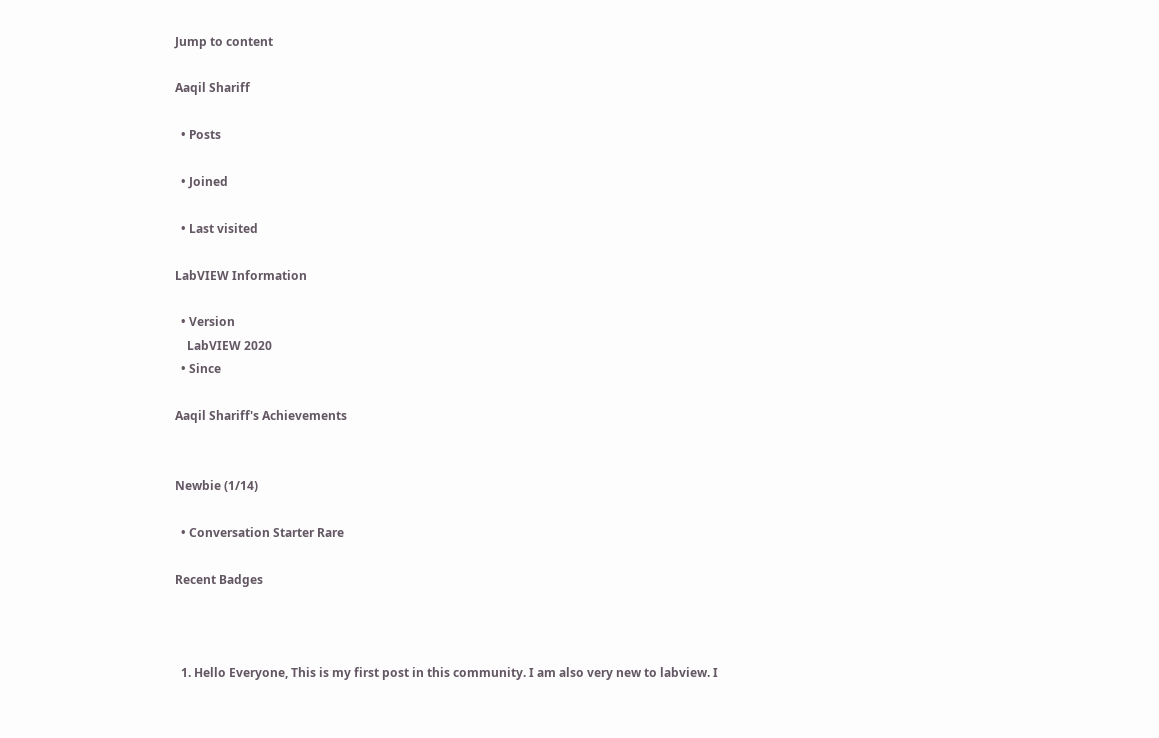Jump to content

Aaqil Shariff

  • Posts

  • Joined

  • Last visited

LabVIEW Information

  • Version
    LabVIEW 2020
  • Since

Aaqil Shariff's Achievements


Newbie (1/14)

  • Conversation Starter Rare

Recent Badges



  1. Hello Everyone, This is my first post in this community. I am also very new to labview. I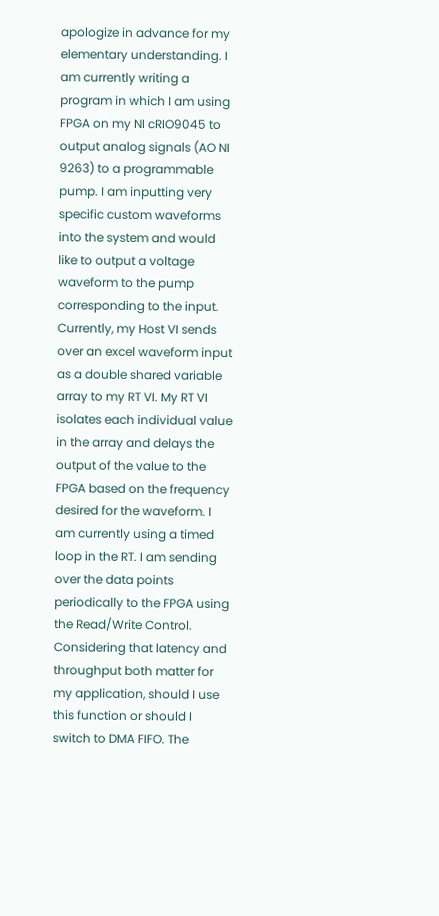apologize in advance for my elementary understanding. I am currently writing a program in which I am using FPGA on my NI cRIO9045 to output analog signals (AO NI 9263) to a programmable pump. I am inputting very specific custom waveforms into the system and would like to output a voltage waveform to the pump corresponding to the input. Currently, my Host VI sends over an excel waveform input as a double shared variable array to my RT VI. My RT VI isolates each individual value in the array and delays the output of the value to the FPGA based on the frequency desired for the waveform. I am currently using a timed loop in the RT. I am sending over the data points periodically to the FPGA using the Read/Write Control. Considering that latency and throughput both matter for my application, should I use this function or should I switch to DMA FIFO. The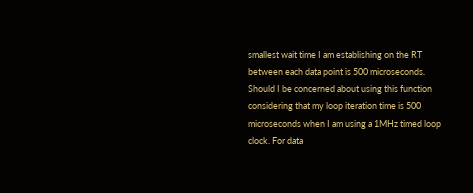smallest wait time I am establishing on the RT between each data point is 500 microseconds. Should I be concerned about using this function considering that my loop iteration time is 500 microseconds when I am using a 1MHz timed loop clock. For data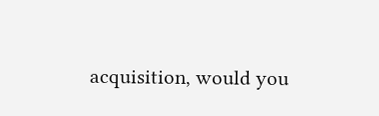acquisition, would you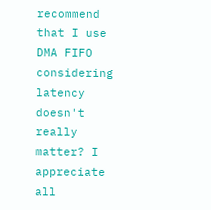recommend that I use DMA FIFO considering latency doesn't really matter? I appreciate all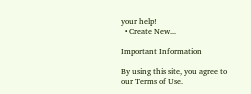your help!
  • Create New...

Important Information

By using this site, you agree to our Terms of Use.